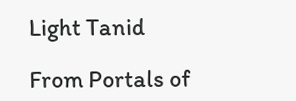Light Tanid

From Portals of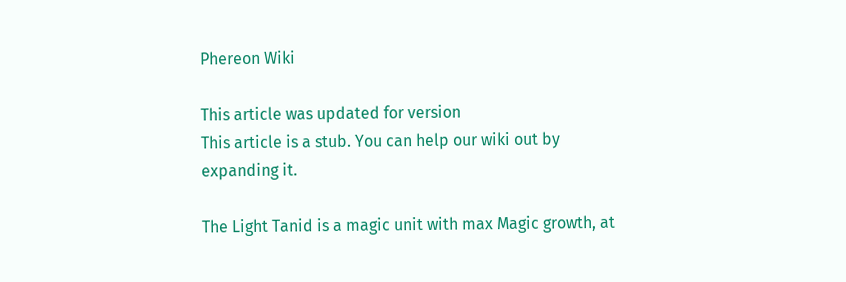Phereon Wiki

This article was updated for version
This article is a stub. You can help our wiki out by expanding it.

The Light Tanid is a magic unit with max Magic growth, at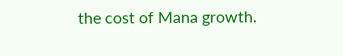the cost of Mana growth.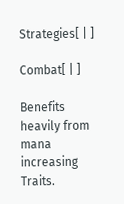Strategies[ | ]

Combat[ | ]

Benefits heavily from mana increasing Traits.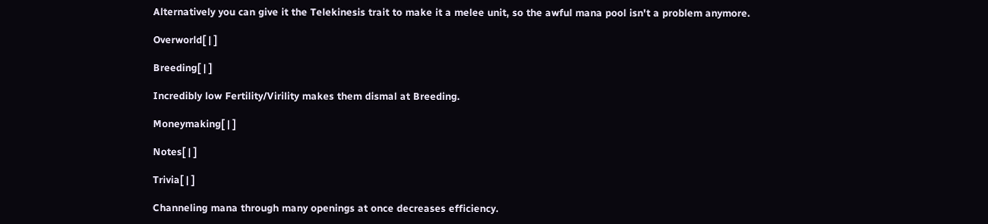Alternatively you can give it the Telekinesis trait to make it a melee unit, so the awful mana pool isn't a problem anymore.

Overworld[ | ]

Breeding[ | ]

Incredibly low Fertility/Virility makes them dismal at Breeding.

Moneymaking[ | ]

Notes[ | ]

Trivia[ | ]

Channeling mana through many openings at once decreases efficiency.